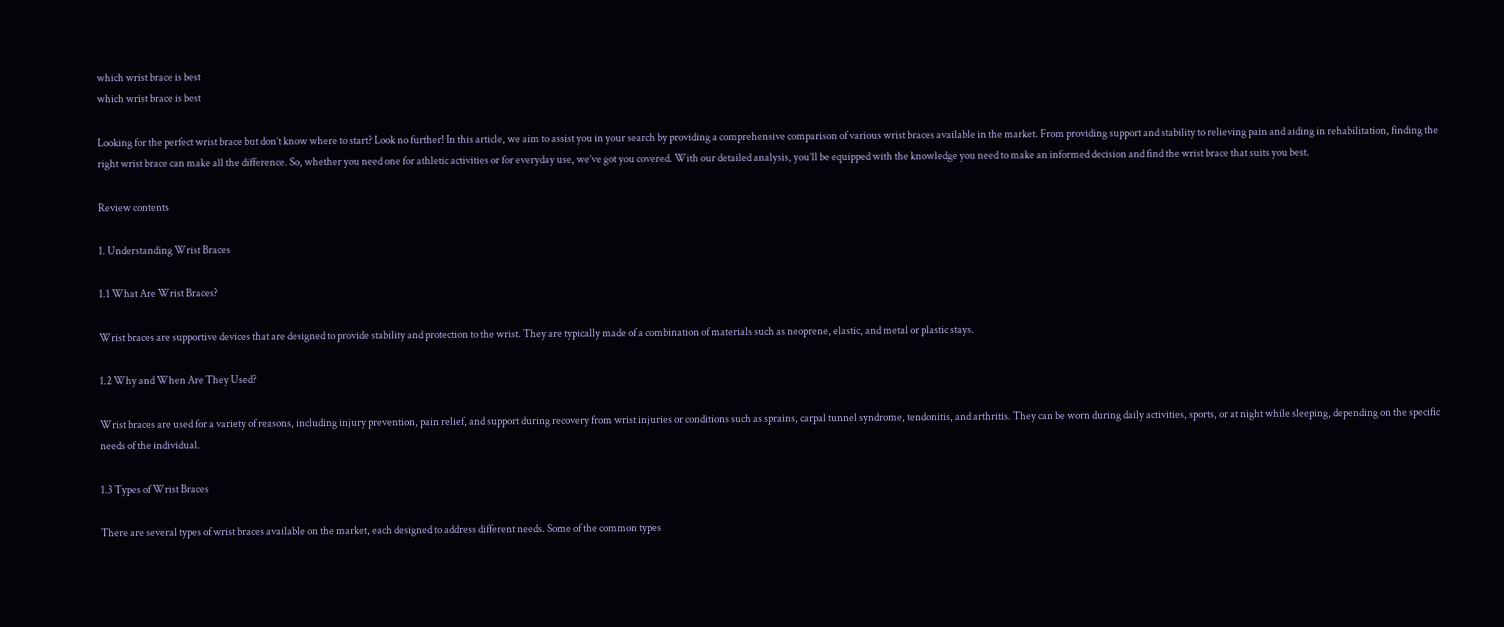which wrist brace is best
which wrist brace is best

Looking for the perfect wrist brace but don’t know where to start? Look no further! In this article, we aim to assist you in your search by providing a comprehensive comparison of various wrist braces available in the market. From providing support and stability to relieving pain and aiding in rehabilitation, finding the right wrist brace can make all the difference. So, whether you need one for athletic activities or for everyday use, we’ve got you covered. With our detailed analysis, you’ll be equipped with the knowledge you need to make an informed decision and find the wrist brace that suits you best.

Review contents

1. Understanding Wrist Braces

1.1 What Are Wrist Braces?

Wrist braces are supportive devices that are designed to provide stability and protection to the wrist. They are typically made of a combination of materials such as neoprene, elastic, and metal or plastic stays.

1.2 Why and When Are They Used?

Wrist braces are used for a variety of reasons, including injury prevention, pain relief, and support during recovery from wrist injuries or conditions such as sprains, carpal tunnel syndrome, tendonitis, and arthritis. They can be worn during daily activities, sports, or at night while sleeping, depending on the specific needs of the individual.

1.3 Types of Wrist Braces

There are several types of wrist braces available on the market, each designed to address different needs. Some of the common types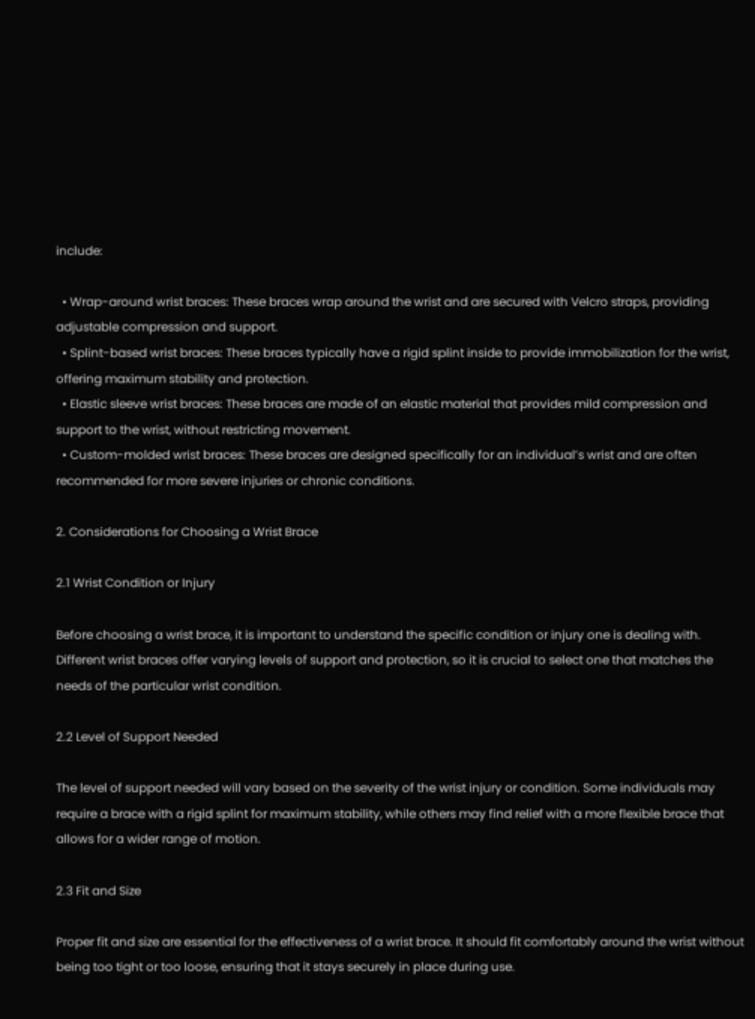include:

  • Wrap-around wrist braces: These braces wrap around the wrist and are secured with Velcro straps, providing adjustable compression and support.
  • Splint-based wrist braces: These braces typically have a rigid splint inside to provide immobilization for the wrist, offering maximum stability and protection.
  • Elastic sleeve wrist braces: These braces are made of an elastic material that provides mild compression and support to the wrist, without restricting movement.
  • Custom-molded wrist braces: These braces are designed specifically for an individual’s wrist and are often recommended for more severe injuries or chronic conditions.

2. Considerations for Choosing a Wrist Brace

2.1 Wrist Condition or Injury

Before choosing a wrist brace, it is important to understand the specific condition or injury one is dealing with. Different wrist braces offer varying levels of support and protection, so it is crucial to select one that matches the needs of the particular wrist condition.

2.2 Level of Support Needed

The level of support needed will vary based on the severity of the wrist injury or condition. Some individuals may require a brace with a rigid splint for maximum stability, while others may find relief with a more flexible brace that allows for a wider range of motion.

2.3 Fit and Size

Proper fit and size are essential for the effectiveness of a wrist brace. It should fit comfortably around the wrist without being too tight or too loose, ensuring that it stays securely in place during use.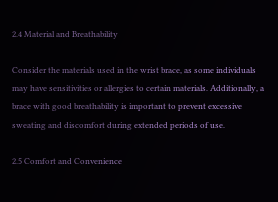2.4 Material and Breathability

Consider the materials used in the wrist brace, as some individuals may have sensitivities or allergies to certain materials. Additionally, a brace with good breathability is important to prevent excessive sweating and discomfort during extended periods of use.

2.5 Comfort and Convenience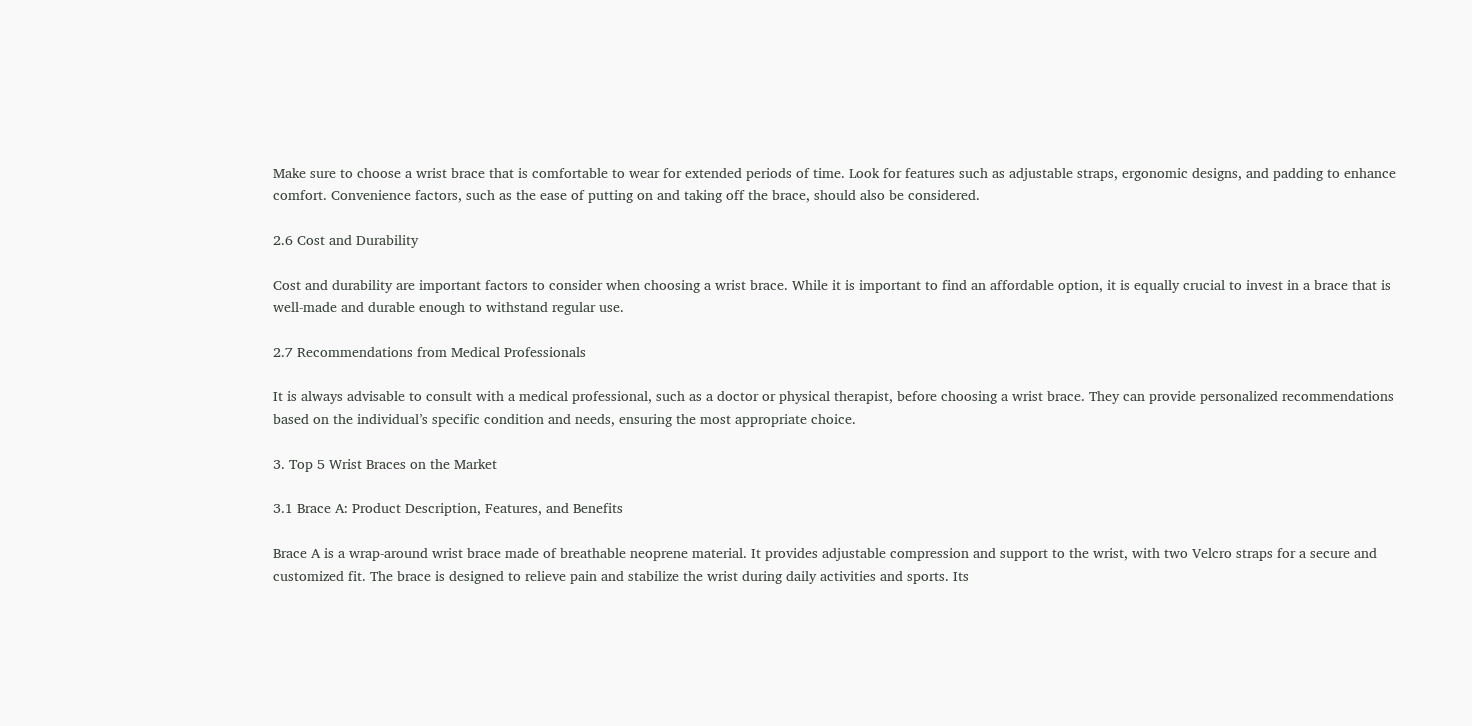Make sure to choose a wrist brace that is comfortable to wear for extended periods of time. Look for features such as adjustable straps, ergonomic designs, and padding to enhance comfort. Convenience factors, such as the ease of putting on and taking off the brace, should also be considered.

2.6 Cost and Durability

Cost and durability are important factors to consider when choosing a wrist brace. While it is important to find an affordable option, it is equally crucial to invest in a brace that is well-made and durable enough to withstand regular use.

2.7 Recommendations from Medical Professionals

It is always advisable to consult with a medical professional, such as a doctor or physical therapist, before choosing a wrist brace. They can provide personalized recommendations based on the individual’s specific condition and needs, ensuring the most appropriate choice.

3. Top 5 Wrist Braces on the Market

3.1 Brace A: Product Description, Features, and Benefits

Brace A is a wrap-around wrist brace made of breathable neoprene material. It provides adjustable compression and support to the wrist, with two Velcro straps for a secure and customized fit. The brace is designed to relieve pain and stabilize the wrist during daily activities and sports. Its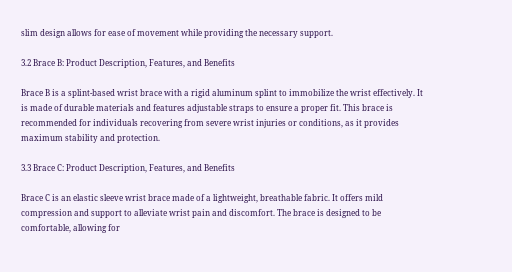slim design allows for ease of movement while providing the necessary support.

3.2 Brace B: Product Description, Features, and Benefits

Brace B is a splint-based wrist brace with a rigid aluminum splint to immobilize the wrist effectively. It is made of durable materials and features adjustable straps to ensure a proper fit. This brace is recommended for individuals recovering from severe wrist injuries or conditions, as it provides maximum stability and protection.

3.3 Brace C: Product Description, Features, and Benefits

Brace C is an elastic sleeve wrist brace made of a lightweight, breathable fabric. It offers mild compression and support to alleviate wrist pain and discomfort. The brace is designed to be comfortable, allowing for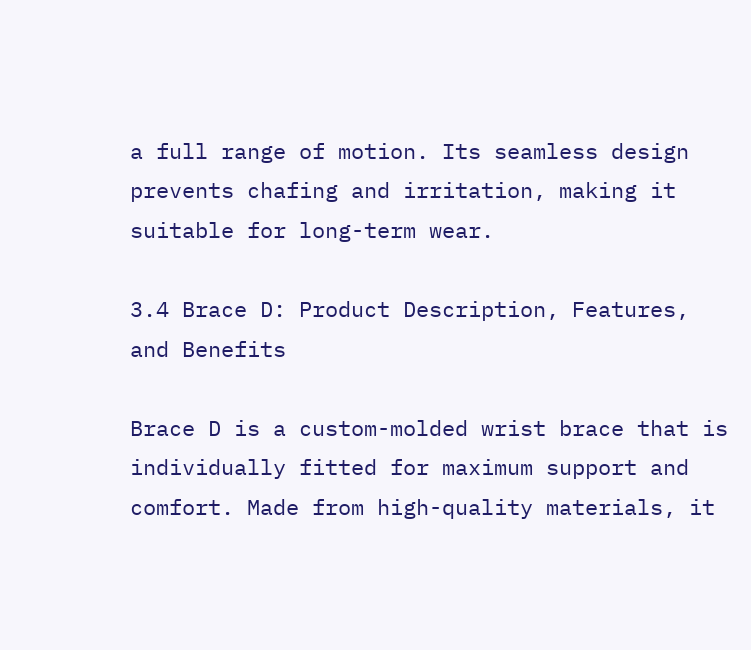a full range of motion. Its seamless design prevents chafing and irritation, making it suitable for long-term wear.

3.4 Brace D: Product Description, Features, and Benefits

Brace D is a custom-molded wrist brace that is individually fitted for maximum support and comfort. Made from high-quality materials, it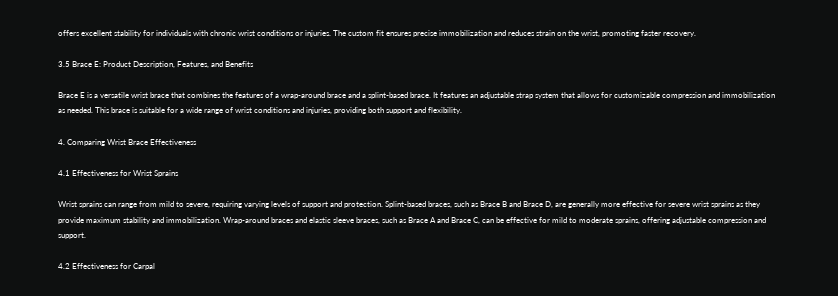offers excellent stability for individuals with chronic wrist conditions or injuries. The custom fit ensures precise immobilization and reduces strain on the wrist, promoting faster recovery.

3.5 Brace E: Product Description, Features, and Benefits

Brace E is a versatile wrist brace that combines the features of a wrap-around brace and a splint-based brace. It features an adjustable strap system that allows for customizable compression and immobilization as needed. This brace is suitable for a wide range of wrist conditions and injuries, providing both support and flexibility.

4. Comparing Wrist Brace Effectiveness

4.1 Effectiveness for Wrist Sprains

Wrist sprains can range from mild to severe, requiring varying levels of support and protection. Splint-based braces, such as Brace B and Brace D, are generally more effective for severe wrist sprains as they provide maximum stability and immobilization. Wrap-around braces and elastic sleeve braces, such as Brace A and Brace C, can be effective for mild to moderate sprains, offering adjustable compression and support.

4.2 Effectiveness for Carpal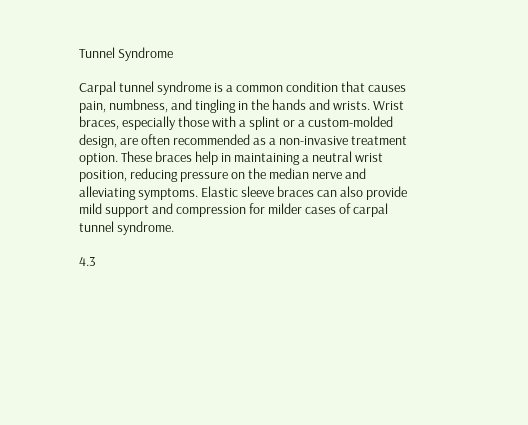Tunnel Syndrome

Carpal tunnel syndrome is a common condition that causes pain, numbness, and tingling in the hands and wrists. Wrist braces, especially those with a splint or a custom-molded design, are often recommended as a non-invasive treatment option. These braces help in maintaining a neutral wrist position, reducing pressure on the median nerve and alleviating symptoms. Elastic sleeve braces can also provide mild support and compression for milder cases of carpal tunnel syndrome.

4.3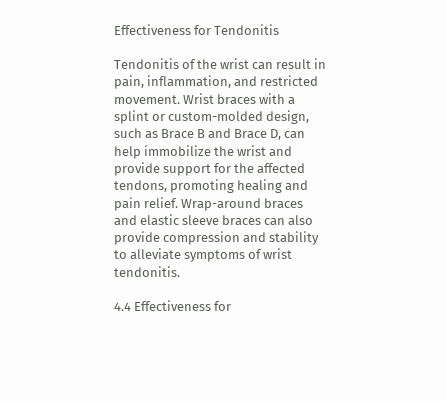Effectiveness for Tendonitis

Tendonitis of the wrist can result in pain, inflammation, and restricted movement. Wrist braces with a splint or custom-molded design, such as Brace B and Brace D, can help immobilize the wrist and provide support for the affected tendons, promoting healing and pain relief. Wrap-around braces and elastic sleeve braces can also provide compression and stability to alleviate symptoms of wrist tendonitis.

4.4 Effectiveness for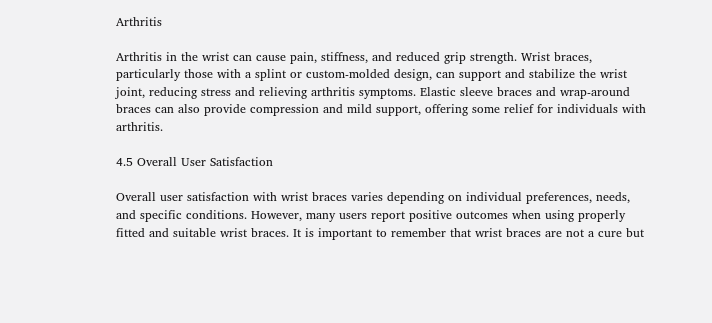Arthritis

Arthritis in the wrist can cause pain, stiffness, and reduced grip strength. Wrist braces, particularly those with a splint or custom-molded design, can support and stabilize the wrist joint, reducing stress and relieving arthritis symptoms. Elastic sleeve braces and wrap-around braces can also provide compression and mild support, offering some relief for individuals with arthritis.

4.5 Overall User Satisfaction

Overall user satisfaction with wrist braces varies depending on individual preferences, needs, and specific conditions. However, many users report positive outcomes when using properly fitted and suitable wrist braces. It is important to remember that wrist braces are not a cure but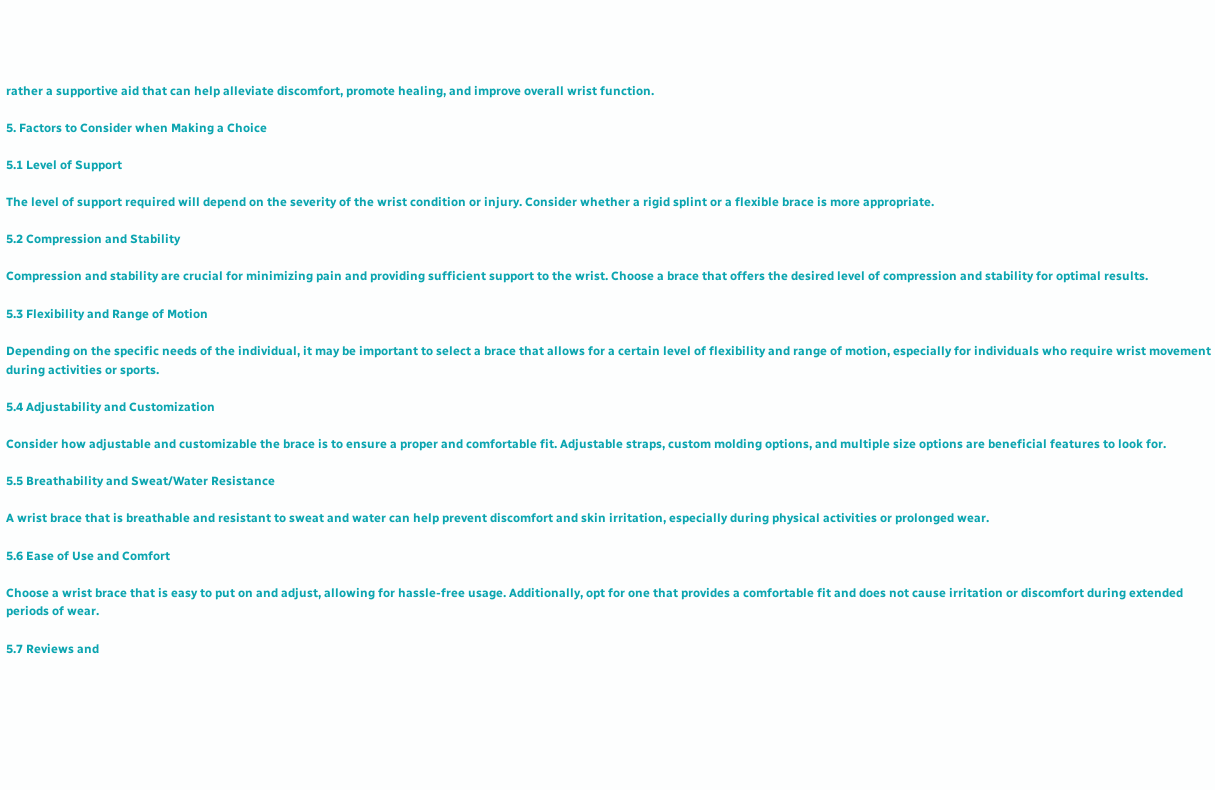rather a supportive aid that can help alleviate discomfort, promote healing, and improve overall wrist function.

5. Factors to Consider when Making a Choice

5.1 Level of Support

The level of support required will depend on the severity of the wrist condition or injury. Consider whether a rigid splint or a flexible brace is more appropriate.

5.2 Compression and Stability

Compression and stability are crucial for minimizing pain and providing sufficient support to the wrist. Choose a brace that offers the desired level of compression and stability for optimal results.

5.3 Flexibility and Range of Motion

Depending on the specific needs of the individual, it may be important to select a brace that allows for a certain level of flexibility and range of motion, especially for individuals who require wrist movement during activities or sports.

5.4 Adjustability and Customization

Consider how adjustable and customizable the brace is to ensure a proper and comfortable fit. Adjustable straps, custom molding options, and multiple size options are beneficial features to look for.

5.5 Breathability and Sweat/Water Resistance

A wrist brace that is breathable and resistant to sweat and water can help prevent discomfort and skin irritation, especially during physical activities or prolonged wear.

5.6 Ease of Use and Comfort

Choose a wrist brace that is easy to put on and adjust, allowing for hassle-free usage. Additionally, opt for one that provides a comfortable fit and does not cause irritation or discomfort during extended periods of wear.

5.7 Reviews and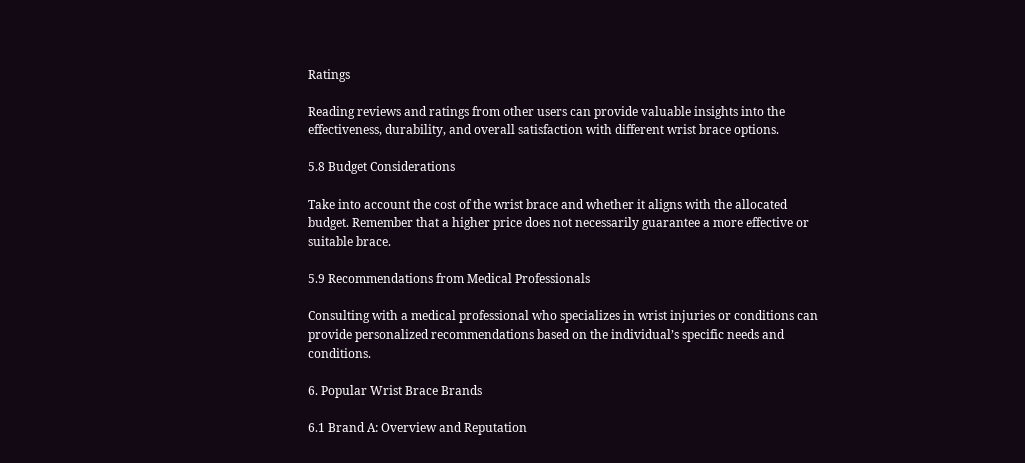Ratings

Reading reviews and ratings from other users can provide valuable insights into the effectiveness, durability, and overall satisfaction with different wrist brace options.

5.8 Budget Considerations

Take into account the cost of the wrist brace and whether it aligns with the allocated budget. Remember that a higher price does not necessarily guarantee a more effective or suitable brace.

5.9 Recommendations from Medical Professionals

Consulting with a medical professional who specializes in wrist injuries or conditions can provide personalized recommendations based on the individual’s specific needs and conditions.

6. Popular Wrist Brace Brands

6.1 Brand A: Overview and Reputation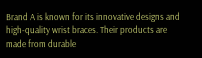Brand A is known for its innovative designs and high-quality wrist braces. Their products are made from durable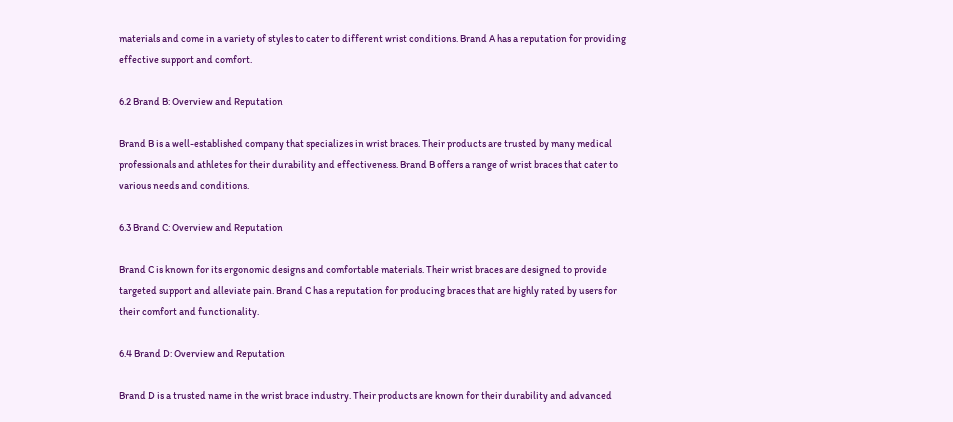materials and come in a variety of styles to cater to different wrist conditions. Brand A has a reputation for providing effective support and comfort.

6.2 Brand B: Overview and Reputation

Brand B is a well-established company that specializes in wrist braces. Their products are trusted by many medical professionals and athletes for their durability and effectiveness. Brand B offers a range of wrist braces that cater to various needs and conditions.

6.3 Brand C: Overview and Reputation

Brand C is known for its ergonomic designs and comfortable materials. Their wrist braces are designed to provide targeted support and alleviate pain. Brand C has a reputation for producing braces that are highly rated by users for their comfort and functionality.

6.4 Brand D: Overview and Reputation

Brand D is a trusted name in the wrist brace industry. Their products are known for their durability and advanced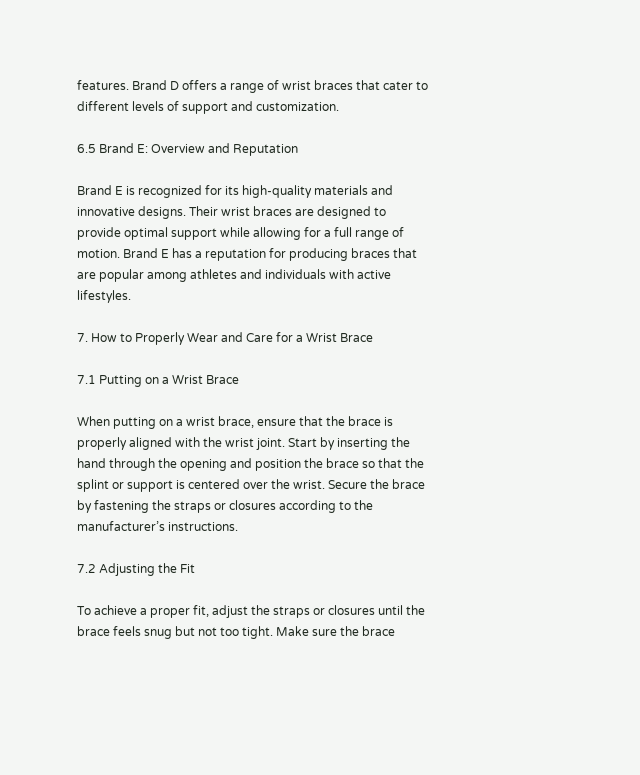features. Brand D offers a range of wrist braces that cater to different levels of support and customization.

6.5 Brand E: Overview and Reputation

Brand E is recognized for its high-quality materials and innovative designs. Their wrist braces are designed to provide optimal support while allowing for a full range of motion. Brand E has a reputation for producing braces that are popular among athletes and individuals with active lifestyles.

7. How to Properly Wear and Care for a Wrist Brace

7.1 Putting on a Wrist Brace

When putting on a wrist brace, ensure that the brace is properly aligned with the wrist joint. Start by inserting the hand through the opening and position the brace so that the splint or support is centered over the wrist. Secure the brace by fastening the straps or closures according to the manufacturer’s instructions.

7.2 Adjusting the Fit

To achieve a proper fit, adjust the straps or closures until the brace feels snug but not too tight. Make sure the brace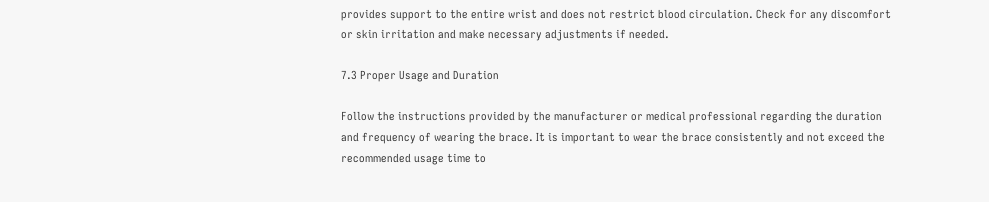provides support to the entire wrist and does not restrict blood circulation. Check for any discomfort or skin irritation and make necessary adjustments if needed.

7.3 Proper Usage and Duration

Follow the instructions provided by the manufacturer or medical professional regarding the duration and frequency of wearing the brace. It is important to wear the brace consistently and not exceed the recommended usage time to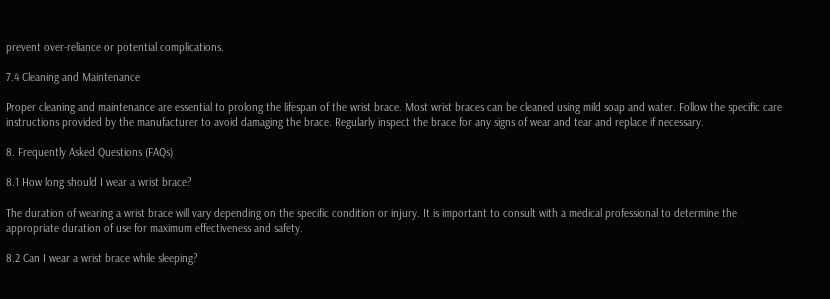prevent over-reliance or potential complications.

7.4 Cleaning and Maintenance

Proper cleaning and maintenance are essential to prolong the lifespan of the wrist brace. Most wrist braces can be cleaned using mild soap and water. Follow the specific care instructions provided by the manufacturer to avoid damaging the brace. Regularly inspect the brace for any signs of wear and tear and replace if necessary.

8. Frequently Asked Questions (FAQs)

8.1 How long should I wear a wrist brace?

The duration of wearing a wrist brace will vary depending on the specific condition or injury. It is important to consult with a medical professional to determine the appropriate duration of use for maximum effectiveness and safety.

8.2 Can I wear a wrist brace while sleeping?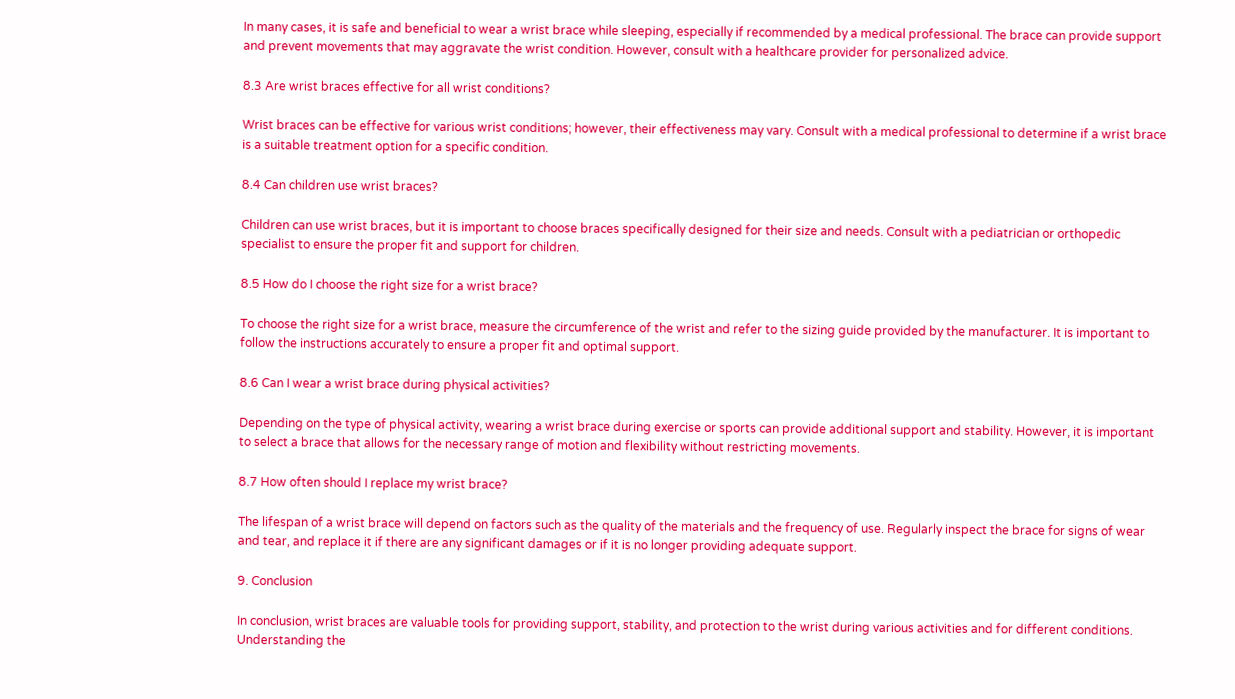In many cases, it is safe and beneficial to wear a wrist brace while sleeping, especially if recommended by a medical professional. The brace can provide support and prevent movements that may aggravate the wrist condition. However, consult with a healthcare provider for personalized advice.

8.3 Are wrist braces effective for all wrist conditions?

Wrist braces can be effective for various wrist conditions; however, their effectiveness may vary. Consult with a medical professional to determine if a wrist brace is a suitable treatment option for a specific condition.

8.4 Can children use wrist braces?

Children can use wrist braces, but it is important to choose braces specifically designed for their size and needs. Consult with a pediatrician or orthopedic specialist to ensure the proper fit and support for children.

8.5 How do I choose the right size for a wrist brace?

To choose the right size for a wrist brace, measure the circumference of the wrist and refer to the sizing guide provided by the manufacturer. It is important to follow the instructions accurately to ensure a proper fit and optimal support.

8.6 Can I wear a wrist brace during physical activities?

Depending on the type of physical activity, wearing a wrist brace during exercise or sports can provide additional support and stability. However, it is important to select a brace that allows for the necessary range of motion and flexibility without restricting movements.

8.7 How often should I replace my wrist brace?

The lifespan of a wrist brace will depend on factors such as the quality of the materials and the frequency of use. Regularly inspect the brace for signs of wear and tear, and replace it if there are any significant damages or if it is no longer providing adequate support.

9. Conclusion

In conclusion, wrist braces are valuable tools for providing support, stability, and protection to the wrist during various activities and for different conditions. Understanding the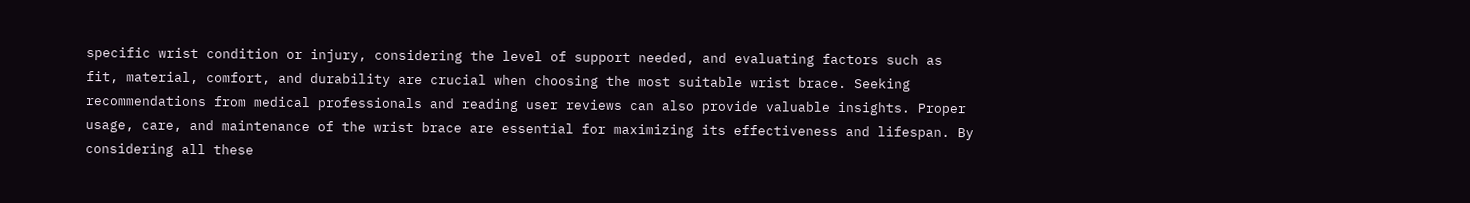specific wrist condition or injury, considering the level of support needed, and evaluating factors such as fit, material, comfort, and durability are crucial when choosing the most suitable wrist brace. Seeking recommendations from medical professionals and reading user reviews can also provide valuable insights. Proper usage, care, and maintenance of the wrist brace are essential for maximizing its effectiveness and lifespan. By considering all these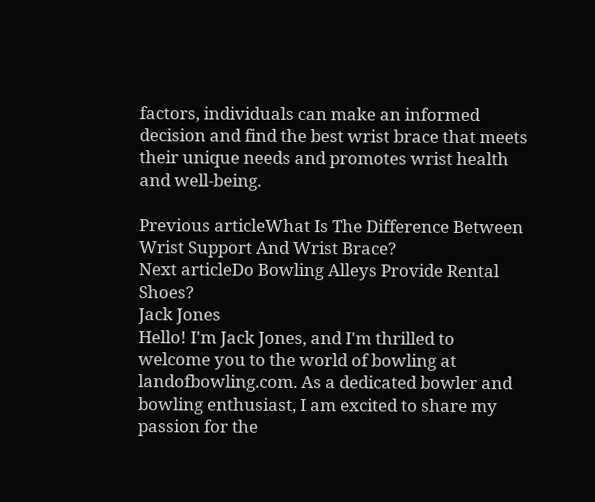factors, individuals can make an informed decision and find the best wrist brace that meets their unique needs and promotes wrist health and well-being.

Previous articleWhat Is The Difference Between Wrist Support And Wrist Brace?
Next articleDo Bowling Alleys Provide Rental Shoes?
Jack Jones
Hello! I'm Jack Jones, and I'm thrilled to welcome you to the world of bowling at landofbowling.com. As a dedicated bowler and bowling enthusiast, I am excited to share my passion for the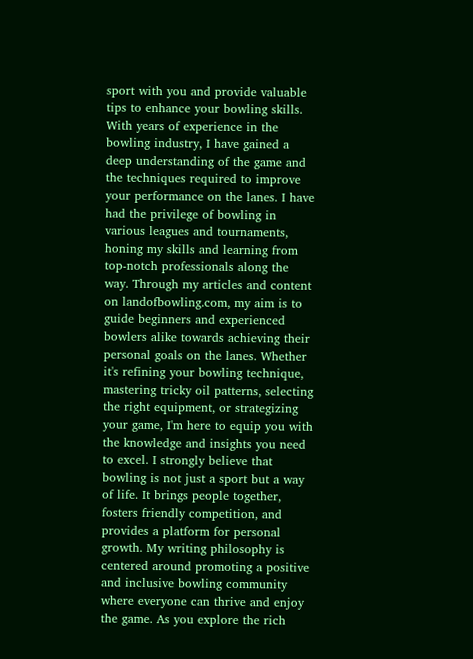sport with you and provide valuable tips to enhance your bowling skills. With years of experience in the bowling industry, I have gained a deep understanding of the game and the techniques required to improve your performance on the lanes. I have had the privilege of bowling in various leagues and tournaments, honing my skills and learning from top-notch professionals along the way. Through my articles and content on landofbowling.com, my aim is to guide beginners and experienced bowlers alike towards achieving their personal goals on the lanes. Whether it's refining your bowling technique, mastering tricky oil patterns, selecting the right equipment, or strategizing your game, I'm here to equip you with the knowledge and insights you need to excel. I strongly believe that bowling is not just a sport but a way of life. It brings people together, fosters friendly competition, and provides a platform for personal growth. My writing philosophy is centered around promoting a positive and inclusive bowling community where everyone can thrive and enjoy the game. As you explore the rich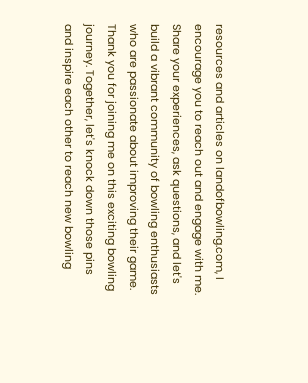resources and articles on landofbowling.com, I encourage you to reach out and engage with me. Share your experiences, ask questions, and let's build a vibrant community of bowling enthusiasts who are passionate about improving their game. Thank you for joining me on this exciting bowling journey. Together, let's knock down those pins and inspire each other to reach new bowling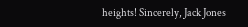heights! Sincerely, Jack Jones